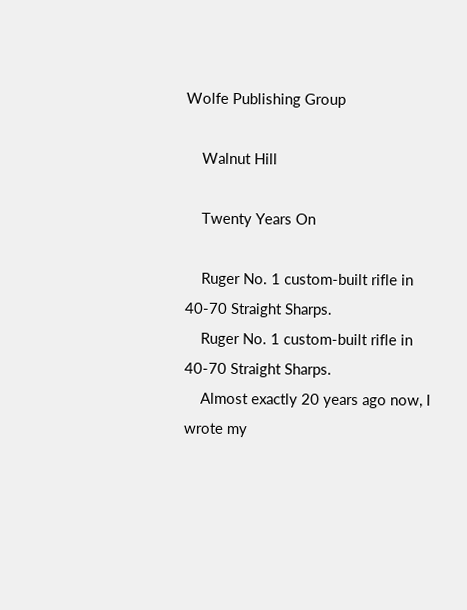Wolfe Publishing Group

    Walnut Hill

    Twenty Years On

    Ruger No. 1 custom-built rifle in 40-70 Straight Sharps.
    Ruger No. 1 custom-built rifle in 40-70 Straight Sharps.
    Almost exactly 20 years ago now, I wrote my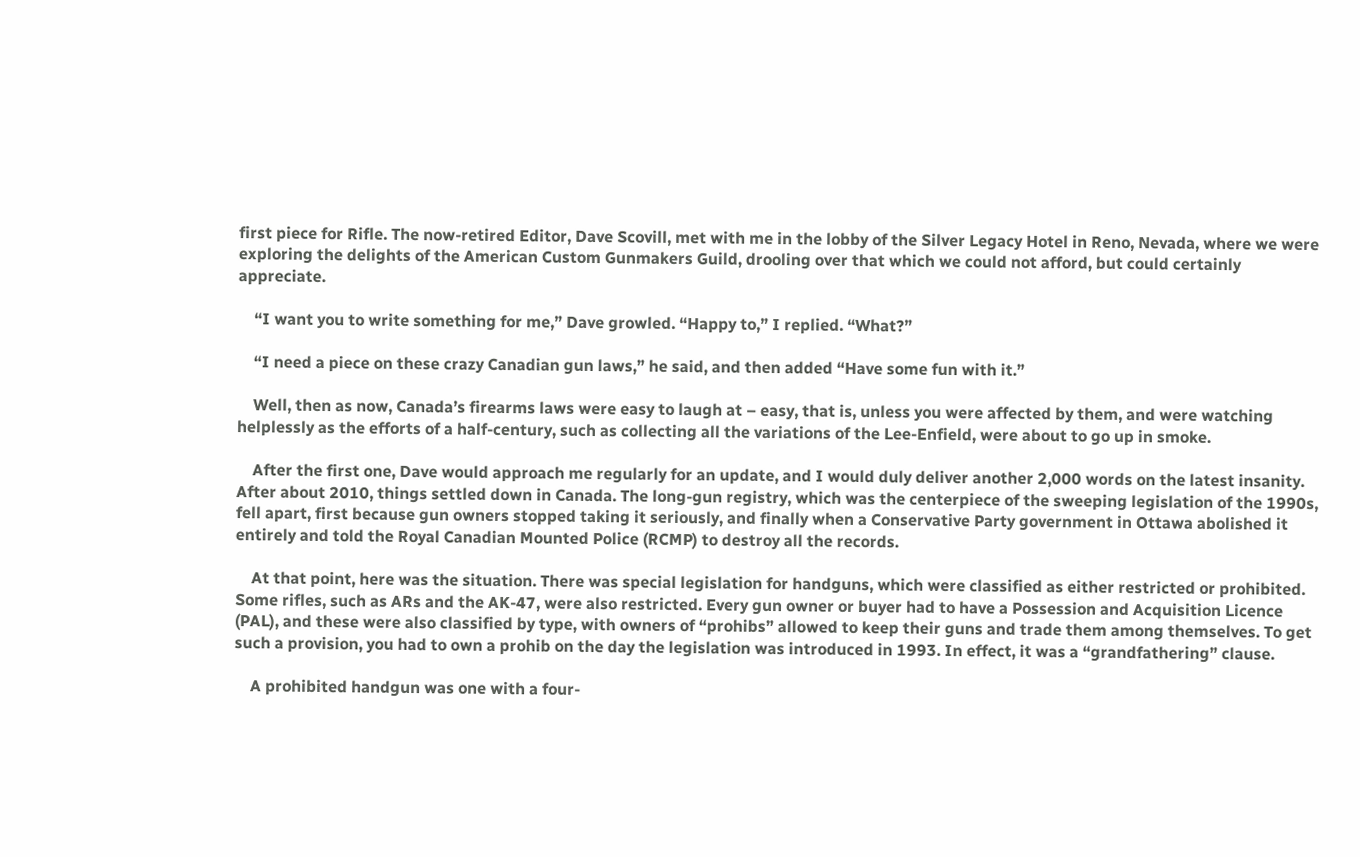first piece for Rifle. The now-retired Editor, Dave Scovill, met with me in the lobby of the Silver Legacy Hotel in Reno, Nevada, where we were exploring the delights of the American Custom Gunmakers Guild, drooling over that which we could not afford, but could certainly appreciate.

    “I want you to write something for me,” Dave growled. “Happy to,” I replied. “What?”

    “I need a piece on these crazy Canadian gun laws,” he said, and then added “Have some fun with it.”

    Well, then as now, Canada’s firearms laws were easy to laugh at – easy, that is, unless you were affected by them, and were watching helplessly as the efforts of a half-century, such as collecting all the variations of the Lee-Enfield, were about to go up in smoke.

    After the first one, Dave would approach me regularly for an update, and I would duly deliver another 2,000 words on the latest insanity. After about 2010, things settled down in Canada. The long-gun registry, which was the centerpiece of the sweeping legislation of the 1990s, fell apart, first because gun owners stopped taking it seriously, and finally when a Conservative Party government in Ottawa abolished it entirely and told the Royal Canadian Mounted Police (RCMP) to destroy all the records.

    At that point, here was the situation. There was special legislation for handguns, which were classified as either restricted or prohibited. Some rifles, such as ARs and the AK-47, were also restricted. Every gun owner or buyer had to have a Possession and Acquisition Licence (PAL), and these were also classified by type, with owners of “prohibs” allowed to keep their guns and trade them among themselves. To get such a provision, you had to own a prohib on the day the legislation was introduced in 1993. In effect, it was a “grandfathering” clause.

    A prohibited handgun was one with a four-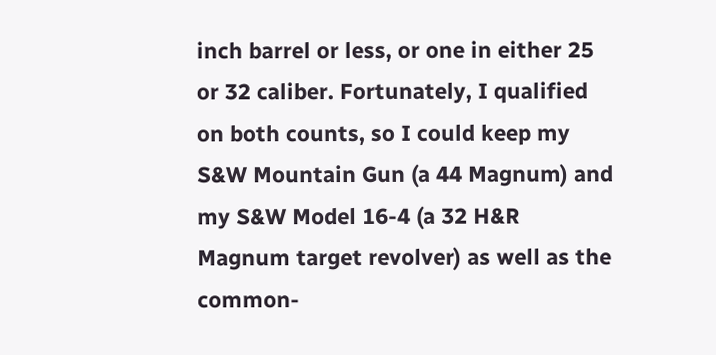inch barrel or less, or one in either 25 or 32 caliber. Fortunately, I qualified on both counts, so I could keep my S&W Mountain Gun (a 44 Magnum) and my S&W Model 16-4 (a 32 H&R Magnum target revolver) as well as the common-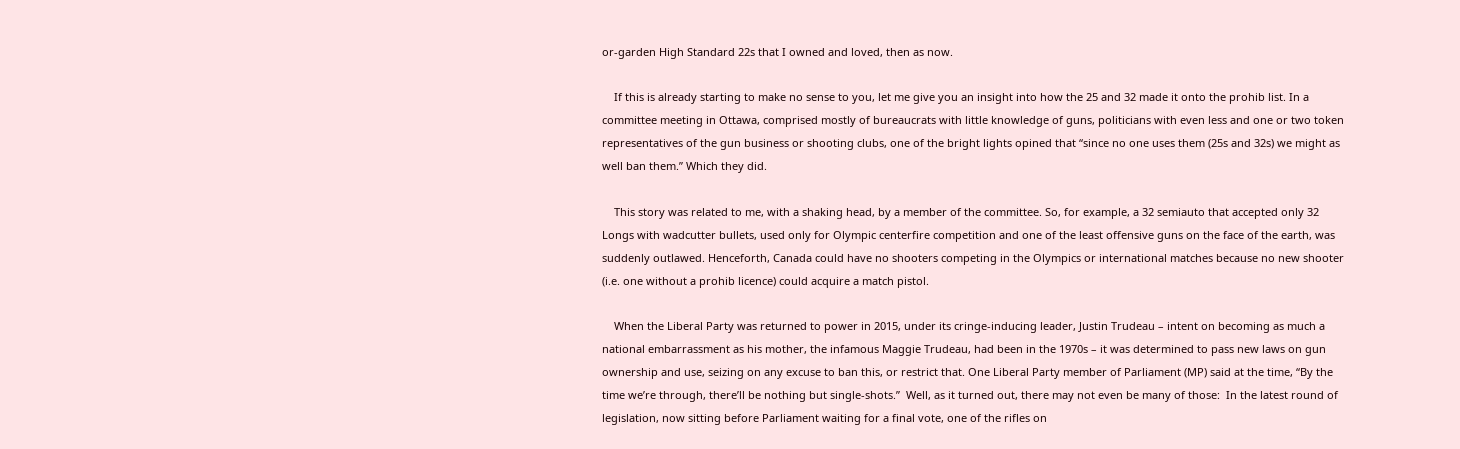or-garden High Standard 22s that I owned and loved, then as now.

    If this is already starting to make no sense to you, let me give you an insight into how the 25 and 32 made it onto the prohib list. In a committee meeting in Ottawa, comprised mostly of bureaucrats with little knowledge of guns, politicians with even less and one or two token representatives of the gun business or shooting clubs, one of the bright lights opined that “since no one uses them (25s and 32s) we might as well ban them.” Which they did.

    This story was related to me, with a shaking head, by a member of the committee. So, for example, a 32 semiauto that accepted only 32 Longs with wadcutter bullets, used only for Olympic centerfire competition and one of the least offensive guns on the face of the earth, was suddenly outlawed. Henceforth, Canada could have no shooters competing in the Olympics or international matches because no new shooter (i.e. one without a prohib licence) could acquire a match pistol.

    When the Liberal Party was returned to power in 2015, under its cringe-inducing leader, Justin Trudeau – intent on becoming as much a national embarrassment as his mother, the infamous Maggie Trudeau, had been in the 1970s – it was determined to pass new laws on gun ownership and use, seizing on any excuse to ban this, or restrict that. One Liberal Party member of Parliament (MP) said at the time, “By the time we’re through, there’ll be nothing but single-shots.”  Well, as it turned out, there may not even be many of those:  In the latest round of legislation, now sitting before Parliament waiting for a final vote, one of the rifles on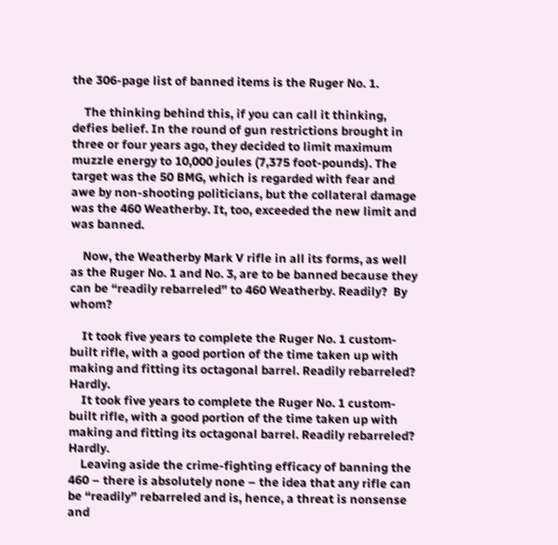the 306-page list of banned items is the Ruger No. 1.

    The thinking behind this, if you can call it thinking, defies belief. In the round of gun restrictions brought in three or four years ago, they decided to limit maximum muzzle energy to 10,000 joules (7,375 foot-pounds). The target was the 50 BMG, which is regarded with fear and awe by non-shooting politicians, but the collateral damage was the 460 Weatherby. It, too, exceeded the new limit and was banned.

    Now, the Weatherby Mark V rifle in all its forms, as well as the Ruger No. 1 and No. 3, are to be banned because they can be “readily rebarreled” to 460 Weatherby. Readily?  By whom?

    It took five years to complete the Ruger No. 1 custom-built rifle, with a good portion of the time taken up with making and fitting its octagonal barrel. Readily rebarreled? Hardly.
    It took five years to complete the Ruger No. 1 custom-built rifle, with a good portion of the time taken up with making and fitting its octagonal barrel. Readily rebarreled? Hardly.
    Leaving aside the crime-fighting efficacy of banning the 460 – there is absolutely none – the idea that any rifle can be “readily” rebarreled and is, hence, a threat is nonsense and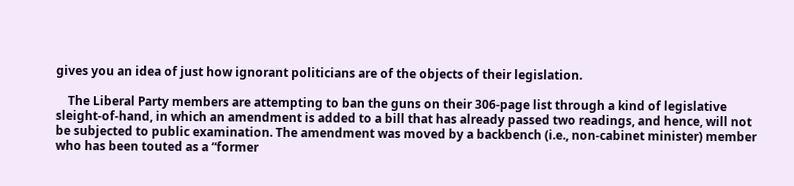gives you an idea of just how ignorant politicians are of the objects of their legislation.

    The Liberal Party members are attempting to ban the guns on their 306-page list through a kind of legislative sleight-of-hand, in which an amendment is added to a bill that has already passed two readings, and hence, will not be subjected to public examination. The amendment was moved by a backbench (i.e., non-cabinet minister) member who has been touted as a “former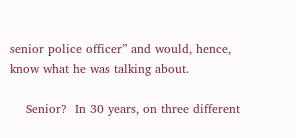senior police officer” and would, hence, know what he was talking about.

    Senior?  In 30 years, on three different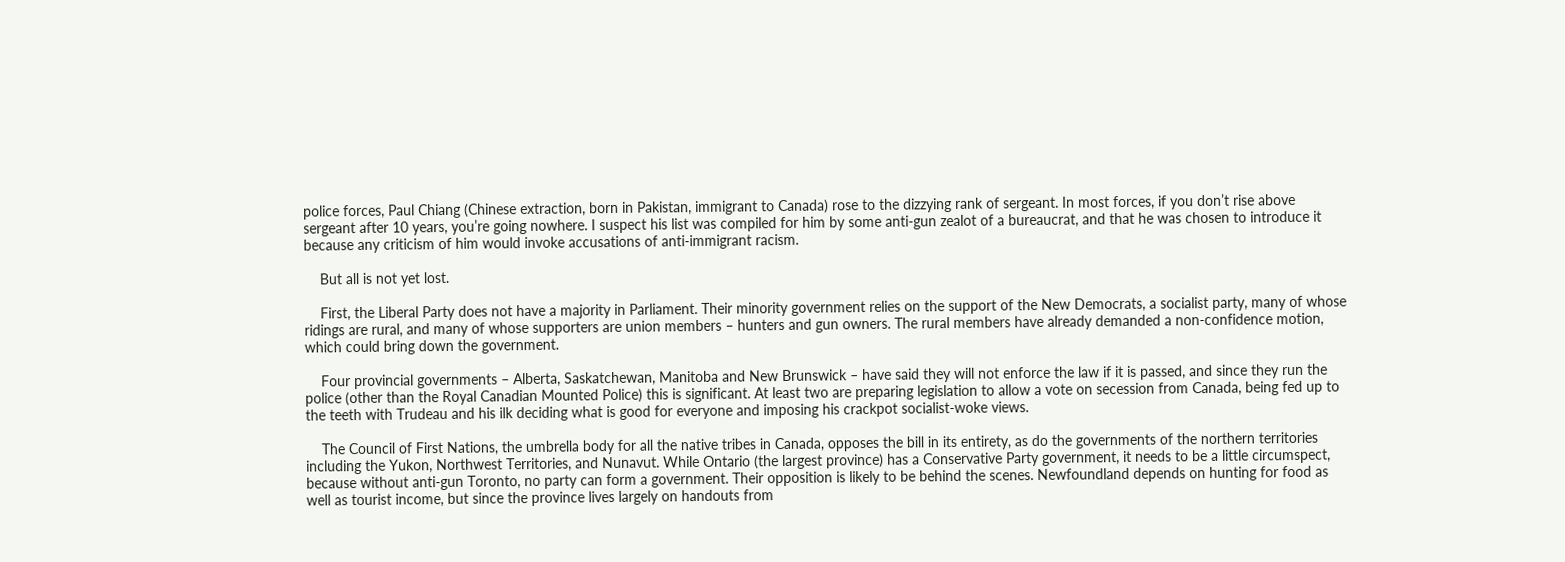police forces, Paul Chiang (Chinese extraction, born in Pakistan, immigrant to Canada) rose to the dizzying rank of sergeant. In most forces, if you don’t rise above sergeant after 10 years, you’re going nowhere. I suspect his list was compiled for him by some anti-gun zealot of a bureaucrat, and that he was chosen to introduce it because any criticism of him would invoke accusations of anti-immigrant racism.

    But all is not yet lost.

    First, the Liberal Party does not have a majority in Parliament. Their minority government relies on the support of the New Democrats, a socialist party, many of whose ridings are rural, and many of whose supporters are union members – hunters and gun owners. The rural members have already demanded a non-confidence motion, which could bring down the government.

    Four provincial governments – Alberta, Saskatchewan, Manitoba and New Brunswick – have said they will not enforce the law if it is passed, and since they run the police (other than the Royal Canadian Mounted Police) this is significant. At least two are preparing legislation to allow a vote on secession from Canada, being fed up to the teeth with Trudeau and his ilk deciding what is good for everyone and imposing his crackpot socialist-woke views.

    The Council of First Nations, the umbrella body for all the native tribes in Canada, opposes the bill in its entirety, as do the governments of the northern territories including the Yukon, Northwest Territories, and Nunavut. While Ontario (the largest province) has a Conservative Party government, it needs to be a little circumspect, because without anti-gun Toronto, no party can form a government. Their opposition is likely to be behind the scenes. Newfoundland depends on hunting for food as well as tourist income, but since the province lives largely on handouts from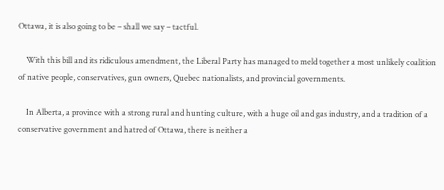Ottawa, it is also going to be – shall we say – tactful.

    With this bill and its ridiculous amendment, the Liberal Party has managed to meld together a most unlikely coalition of native people, conservatives, gun owners, Quebec nationalists, and provincial governments.

    In Alberta, a province with a strong rural and hunting culture, with a huge oil and gas industry, and a tradition of a conservative government and hatred of Ottawa, there is neither a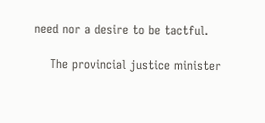need nor a desire to be tactful.

    The provincial justice minister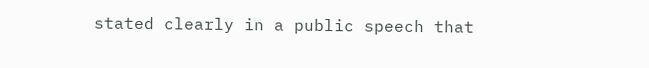stated clearly in a public speech that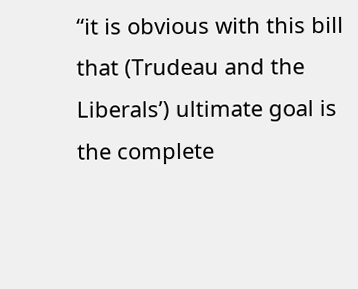“it is obvious with this bill that (Trudeau and the Liberals’) ultimate goal is the complete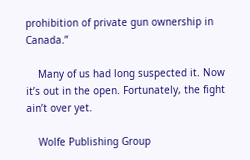prohibition of private gun ownership in Canada.”

    Many of us had long suspected it. Now it’s out in the open. Fortunately, the fight ain’t over yet.

    Wolfe Publishing Group